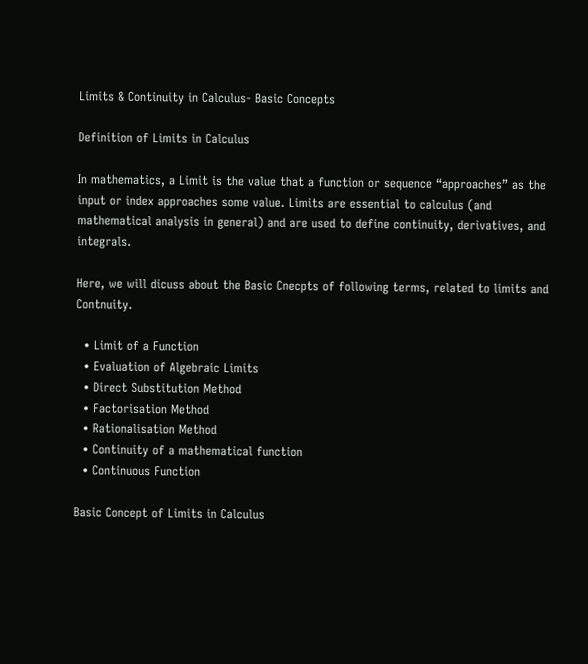Limits & Continuity in Calculus- Basic Concepts

Definition of Limits in Calculus

In mathematics, a Limit is the value that a function or sequence “approaches” as the input or index approaches some value. Limits are essential to calculus (and mathematical analysis in general) and are used to define continuity, derivatives, and integrals.

Here, we will dicuss about the Basic Cnecpts of following terms, related to limits and Contnuity.

  • Limit of a Function
  • Evaluation of Algebraic Limits
  • Direct Substitution Method
  • Factorisation Method
  • Rationalisation Method
  • Continuity of a mathematical function
  • Continuous Function

Basic Concept of Limits in Calculus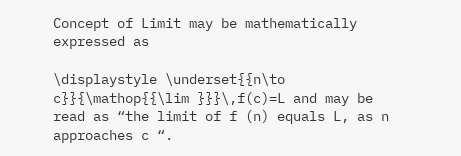Concept of Limit may be mathematically expressed as

\displaystyle \underset{{n\to c}}{\mathop{{\lim }}}\,f(c)=L and may be read as “the limit of f (n) equals L, as n approaches c “.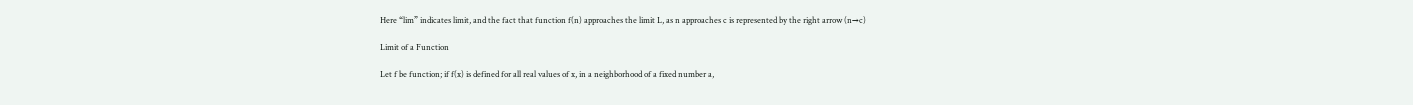Here “lim” indicates limit, and the fact that function f(n) approaches the limit L, as n approaches c is represented by the right arrow (n→c)

Limit of a Function

Let f be function; if f(x) is defined for all real values of x, in a neighborhood of a fixed number a,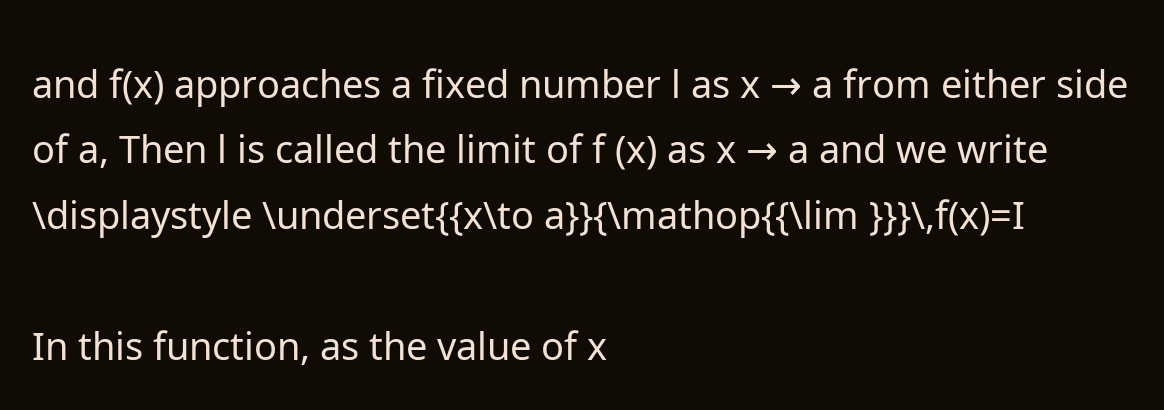and f(x) approaches a fixed number l as x → a from either side of a, Then l is called the limit of f (x) as x → a and we write \displaystyle \underset{{x\to a}}{\mathop{{\lim }}}\,f(x)=I

In this function, as the value of x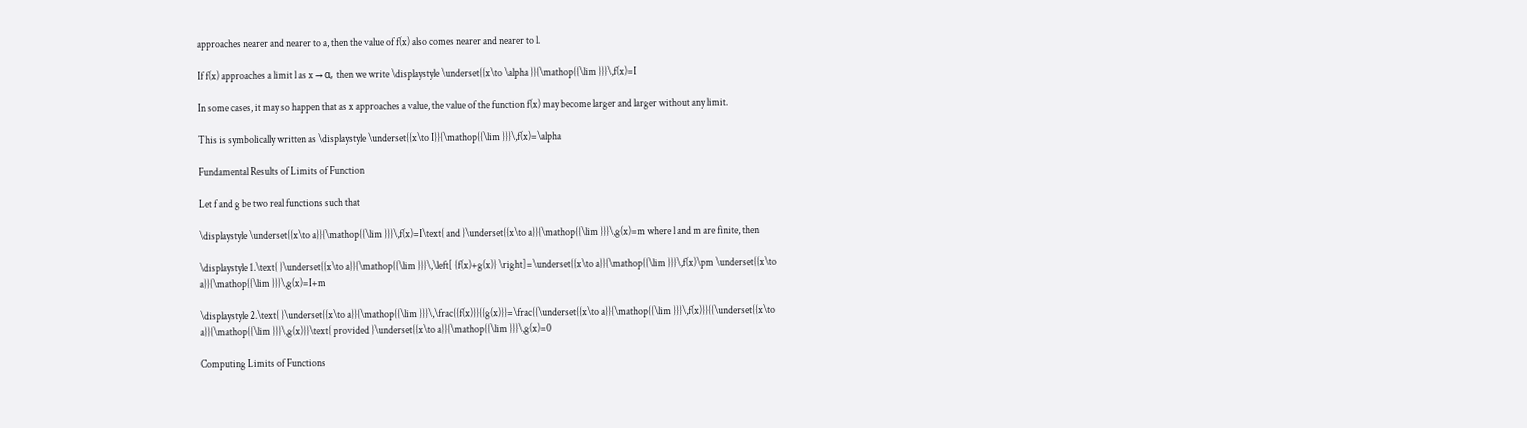approaches nearer and nearer to a, then the value of f(x) also comes nearer and nearer to l.

If f(x) approaches a limit l as x → α, then we write \displaystyle \underset{{x\to \alpha }}{\mathop{{\lim }}}\,f(x)=I

In some cases, it may so happen that as x approaches a value, the value of the function f(x) may become larger and larger without any limit.

This is symbolically written as \displaystyle \underset{{x\to I}}{\mathop{{\lim }}}\,f(x)=\alpha

Fundamental Results of Limits of Function

Let f and g be two real functions such that

\displaystyle \underset{{x\to a}}{\mathop{{\lim }}}\,f(x)=I\text{ and }\underset{{x\to a}}{\mathop{{\lim }}}\,g(x)=m where l and m are finite, then

\displaystyle 1.\text{ }\underset{{x\to a}}{\mathop{{\lim }}}\,\left[ {f(x)+g(x)} \right]=\underset{{x\to a}}{\mathop{{\lim }}}\,f(x)\pm \underset{{x\to a}}{\mathop{{\lim }}}\,g(x)=I+m

\displaystyle 2.\text{ }\underset{{x\to a}}{\mathop{{\lim }}}\,\frac{{f(x)}}{{g(x)}}=\frac{{\underset{{x\to a}}{\mathop{{\lim }}}\,f(x)}}{{\underset{{x\to a}}{\mathop{{\lim }}}\,g(x)}}\text{ provided }\underset{{x\to a}}{\mathop{{\lim }}}\,g(x)=0

Computing Limits of Functions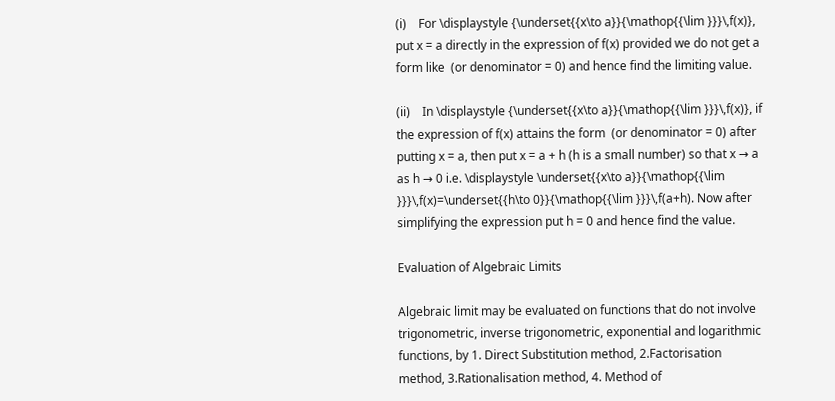(i)    For \displaystyle {\underset{{x\to a}}{\mathop{{\lim }}}\,f(x)}, put x = a directly in the expression of f(x) provided we do not get a form like  (or denominator = 0) and hence find the limiting value.

(ii)    In \displaystyle {\underset{{x\to a}}{\mathop{{\lim }}}\,f(x)}, if the expression of f(x) attains the form  (or denominator = 0) after putting x = a, then put x = a + h (h is a small number) so that x → a as h → 0 i.e. \displaystyle \underset{{x\to a}}{\mathop{{\lim }}}\,f(x)=\underset{{h\to 0}}{\mathop{{\lim }}}\,f(a+h). Now after simplifying the expression put h = 0 and hence find the value.

Evaluation of Algebraic Limits

Algebraic limit may be evaluated on functions that do not involve trigonometric, inverse trigonometric, exponential and logarithmic functions, by 1. Direct Substitution method, 2.Factorisation method, 3.Rationalisation method, 4. Method of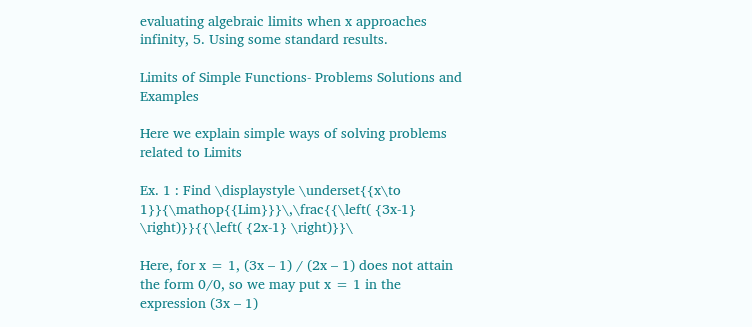evaluating algebraic limits when x approaches infinity, 5. Using some standard results.

Limits of Simple Functions- Problems Solutions and Examples

Here we explain simple ways of solving problems related to Limits

Ex. 1 : Find \displaystyle \underset{{x\to 1}}{\mathop{{Lim}}}\,\frac{{\left( {3x-1} \right)}}{{\left( {2x-1} \right)}}\

Here, for x = 1, (3x – 1) / (2x – 1) does not attain the form 0/0, so we may put x = 1 in the expression (3x – 1)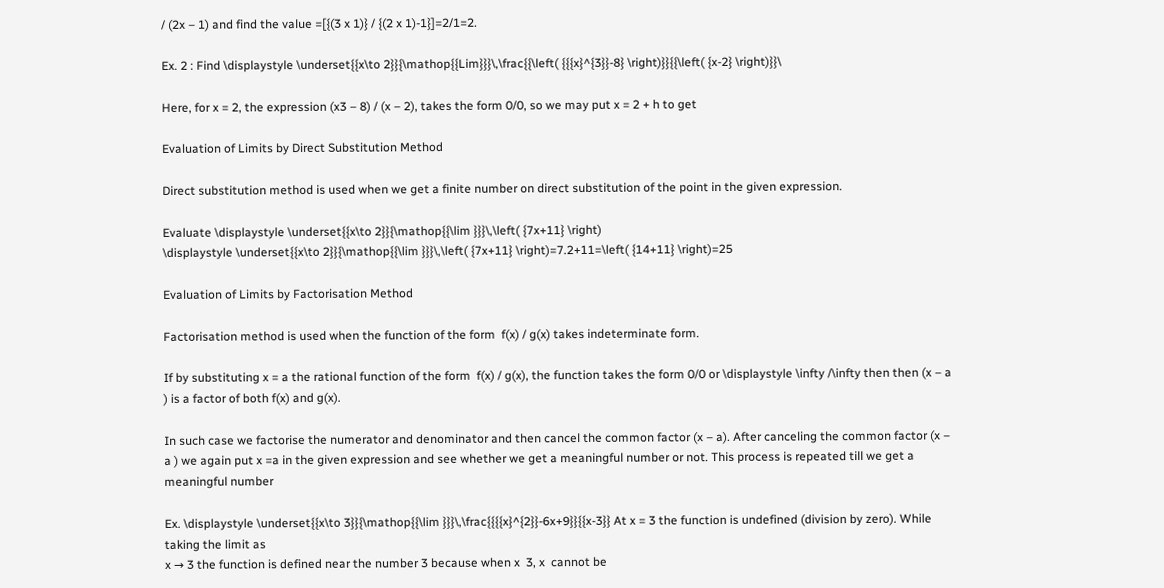/ (2x – 1) and find the value =[{(3 x 1)} / {(2 x 1)-1}]=2/1=2.

Ex. 2 : Find \displaystyle \underset{{x\to 2}}{\mathop{{Lim}}}\,\frac{{\left( {{{x}^{3}}-8} \right)}}{{\left( {x-2} \right)}}\

Here, for x = 2, the expression (x3 – 8) / (x – 2), takes the form 0/0, so we may put x = 2 + h to get

Evaluation of Limits by Direct Substitution Method

Direct substitution method is used when we get a finite number on direct substitution of the point in the given expression.

Evaluate \displaystyle \underset{{x\to 2}}{\mathop{{\lim }}}\,\left( {7x+11} \right)
\displaystyle \underset{{x\to 2}}{\mathop{{\lim }}}\,\left( {7x+11} \right)=7.2+11=\left( {14+11} \right)=25

Evaluation of Limits by Factorisation Method

Factorisation method is used when the function of the form  f(x) / g(x) takes indeterminate form.

If by substituting x = a the rational function of the form  f(x) / g(x), the function takes the form 0/0 or \displaystyle \infty /\infty then then (x – a ) is a factor of both f(x) and g(x).

In such case we factorise the numerator and denominator and then cancel the common factor (x – a). After canceling the common factor (x – a ) we again put x =a in the given expression and see whether we get a meaningful number or not. This process is repeated till we get a meaningful number

Ex. \displaystyle \underset{{x\to 3}}{\mathop{{\lim }}}\,\frac{{{{x}^{2}}-6x+9}}{{x-3}} At x = 3 the function is undefined (division by zero). While taking the limit as
x → 3 the function is defined near the number 3 because when x  3, x  cannot be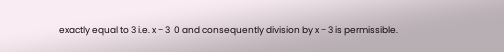exactly equal to 3 i.e. x − 3  0 and consequently division by x − 3 is permissible.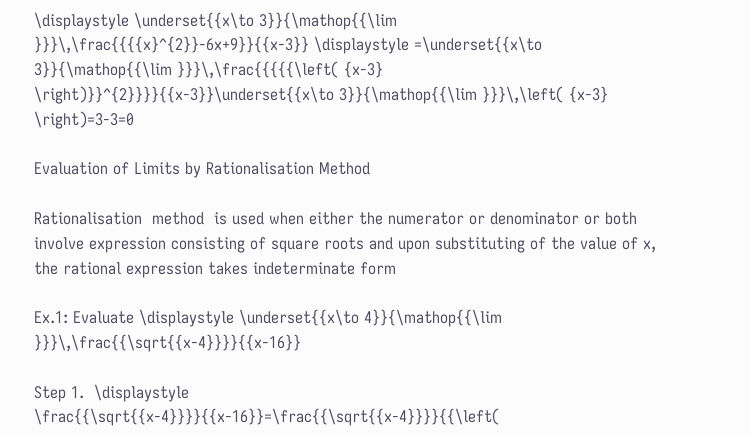\displaystyle \underset{{x\to 3}}{\mathop{{\lim }}}\,\frac{{{{x}^{2}}-6x+9}}{{x-3}} \displaystyle =\underset{{x\to 3}}{\mathop{{\lim }}}\,\frac{{{{{\left( {x-3} \right)}}^{2}}}}{{x-3}}\underset{{x\to 3}}{\mathop{{\lim }}}\,\left( {x-3} \right)=3-3=0

Evaluation of Limits by Rationalisation Method

Rationalisation  method  is used when either the numerator or denominator or both involve expression consisting of square roots and upon substituting of the value of x, the rational expression takes indeterminate form

Ex.1: Evaluate \displaystyle \underset{{x\to 4}}{\mathop{{\lim }}}\,\frac{{\sqrt{{x-4}}}}{{x-16}}

Step 1.  \displaystyle \frac{{\sqrt{{x-4}}}}{{x-16}}=\frac{{\sqrt{{x-4}}}}{{\left(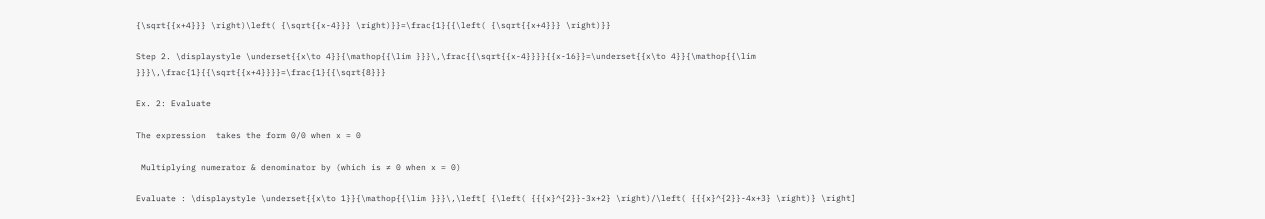{\sqrt{{x+4}}} \right)\left( {\sqrt{{x-4}}} \right)}}=\frac{1}{{\left( {\sqrt{{x+4}}} \right)}}

Step 2. \displaystyle \underset{{x\to 4}}{\mathop{{\lim }}}\,\frac{{\sqrt{{x-4}}}}{{x-16}}=\underset{{x\to 4}}{\mathop{{\lim }}}\,\frac{1}{{\sqrt{{x+4}}}}=\frac{1}{{\sqrt{8}}}

Ex. 2: Evaluate

The expression  takes the form 0/0 when x = 0

 Multiplying numerator & denominator by (which is ≠ 0 when x = 0)

Evaluate : \displaystyle \underset{{x\to 1}}{\mathop{{\lim }}}\,\left[ {\left( {{{x}^{2}}-3x+2} \right)/\left( {{{x}^{2}}-4x+3} \right)} \right]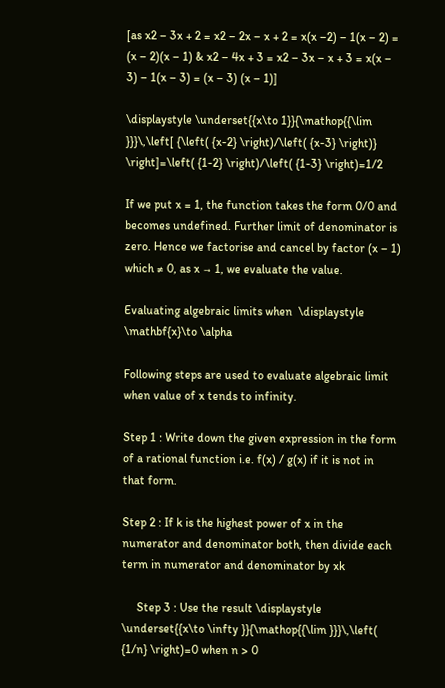[as x2 – 3x + 2 = x2 – 2x – x + 2 = x(x –2) – 1(x – 2) = (x – 2)(x – 1) & x2 – 4x + 3 = x2 – 3x – x + 3 = x(x – 3) – 1(x – 3) = (x – 3) (x – 1)]

\displaystyle \underset{{x\to 1}}{\mathop{{\lim }}}\,\left[ {\left( {x-2} \right)/\left( {x-3} \right)} \right]=\left( {1-2} \right)/\left( {1-3} \right)=1/2

If we put x = 1, the function takes the form 0/0 and becomes undefined. Further limit of denominator is zero. Hence we factorise and cancel by factor (x – 1) which ≠ 0, as x → 1, we evaluate the value.

Evaluating algebraic limits when  \displaystyle \mathbf{x}\to \alpha

Following steps are used to evaluate algebraic limit when value of x tends to infinity.

Step 1 : Write down the given expression in the form of a rational function i.e. f(x) / g(x) if it is not in  that form.

Step 2 : If k is the highest power of x in the numerator and denominator both, then divide each term in numerator and denominator by xk

     Step 3 : Use the result \displaystyle \underset{{x\to \infty }}{\mathop{{\lim }}}\,\left( {1/n} \right)=0 when n > 0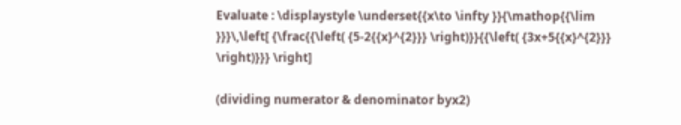Evaluate : \displaystyle \underset{{x\to \infty }}{\mathop{{\lim }}}\,\left[ {\frac{{\left( {5-2{{x}^{2}}} \right)}}{{\left( {3x+5{{x}^{2}}} \right)}}} \right]

(dividing numerator & denominator byx2)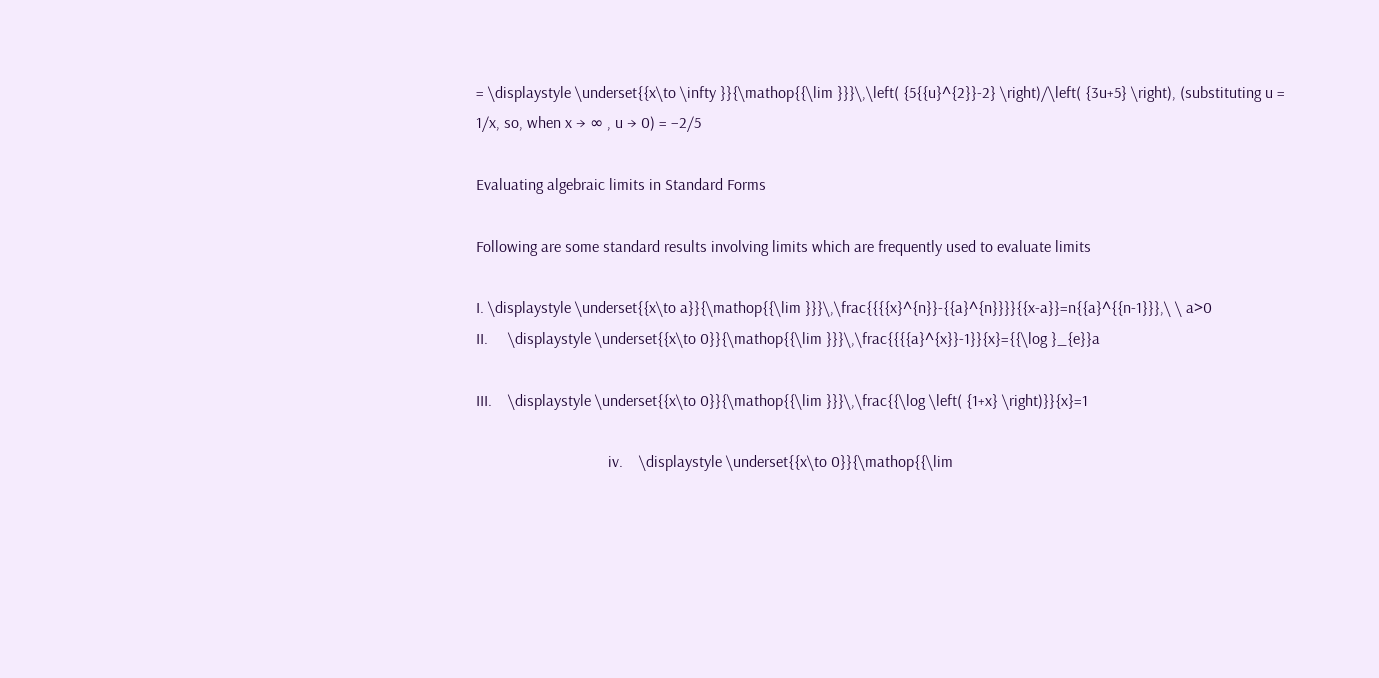= \displaystyle \underset{{x\to \infty }}{\mathop{{\lim }}}\,\left( {5{{u}^{2}}-2} \right)/\left( {3u+5} \right), (substituting u = 1/x, so, when x → ∞ , u → 0) = –2/5

Evaluating algebraic limits in Standard Forms

Following are some standard results involving limits which are frequently used to evaluate limits

I. \displaystyle \underset{{x\to a}}{\mathop{{\lim }}}\,\frac{{{{x}^{n}}-{{a}^{n}}}}{{x-a}}=n{{a}^{{n-1}}},\ \ a>0                          II.     \displaystyle \underset{{x\to 0}}{\mathop{{\lim }}}\,\frac{{{{a}^{x}}-1}}{x}={{\log }_{e}}a

III.    \displaystyle \underset{{x\to 0}}{\mathop{{\lim }}}\,\frac{{\log \left( {1+x} \right)}}{x}=1

                                 iv.    \displaystyle \underset{{x\to 0}}{\mathop{{\lim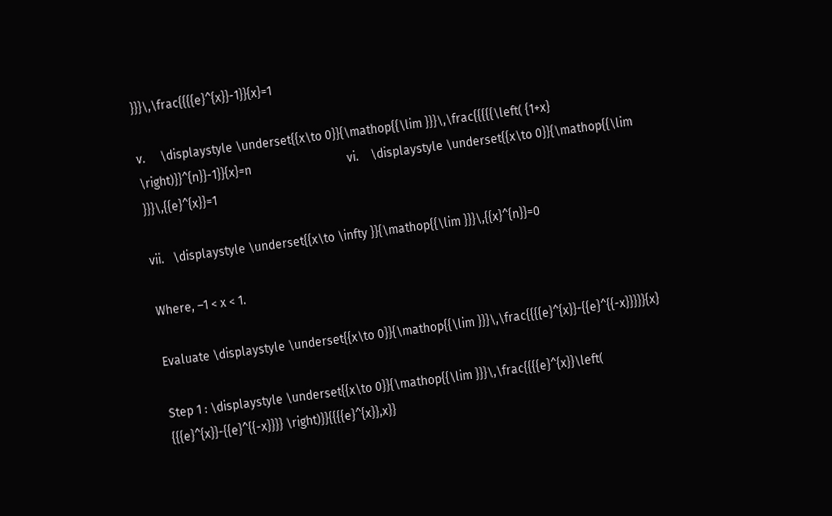}}}\,\frac{{{{e}^{x}}-1}}{x}=1

v.     \displaystyle \underset{{x\to 0}}{\mathop{{\lim }}}\,\frac{{{{{\left( {1+x} \right)}}^{n}}-1}}{x}=n                                vi.    \displaystyle \underset{{x\to 0}}{\mathop{{\lim }}}\,{{e}^{x}}=1

vii.   \displaystyle \underset{{x\to \infty }}{\mathop{{\lim }}}\,{{x}^{n}}=0

Where, –1 < x < 1.

Evaluate \displaystyle \underset{{x\to 0}}{\mathop{{\lim }}}\,\frac{{{{e}^{x}}-{{e}^{{-x}}}}}{x}

Step 1 : \displaystyle \underset{{x\to 0}}{\mathop{{\lim }}}\,\frac{{{{e}^{x}}\left( {{{e}^{x}}-{{e}^{{-x}}}} \right)}}{{{{e}^{x}},x}}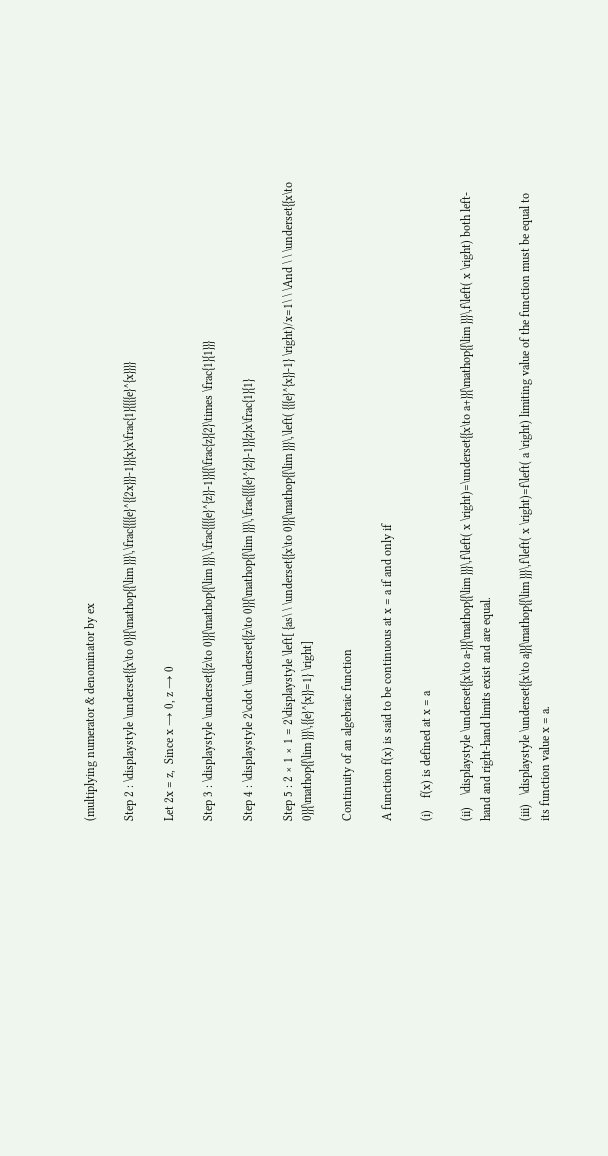(multiplying numerator & denominator by ex

Step 2 : \displaystyle \underset{{x\to 0}}{\mathop{{\lim }}}\,\frac{{{{e}^{{2x}}}-1}}{x}x\frac{1}{{{{e}^{x}}}}

Let 2x = z,  Since x → 0, z → 0

Step 3 : \displaystyle \underset{{z\to 0}}{\mathop{{\lim }}}\,\frac{{{{e}^{z}}-1}}{{\frac{z}{2}\times \frac{1}{1}}}

Step 4 : \displaystyle 2\cdot \underset{{z\to 0}}{\mathop{{\lim }}}\,\frac{{{{e}^{z}}-1}}{z}x\frac{1}{1}

Step 5 : 2 × 1 × 1 = 2\displaystyle \left[ {as\ \ \underset{{x\to 0}}{\mathop{{\lim }}}\,\left( {{{e}^{x}}-1} \right)/x=1\ \ \And \ \ \underset{{x\to 0}}{\mathop{{\lim }}}\,{{e}^{x}}=1} \right]

Continuity of an algebraic function

A function f(x) is said to be continuous at x = a if and only if

(i)    f(x) is defined at x = a

(ii)    \displaystyle \underset{{x\to a-}}{\mathop{{\lim }}}\,f\left( x \right)=\underset{{x\to a+}}{\mathop{{\lim }}}\,f\left( x \right) both left-hand and right-hand limits exist and are equal.

(iii)   \displaystyle \underset{{x\to a}}{\mathop{{\lim }}}\,f\left( x \right)=f\left( a \right) limiting value of the function must be equal to its function value x = a.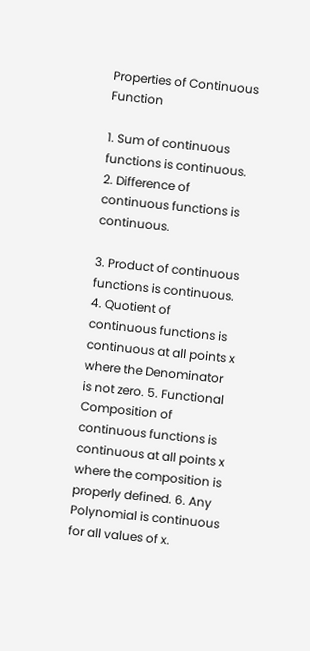Properties of Continuous Function

1. Sum of continuous functions is continuous. 2. Difference of continuous functions is continuous.

3. Product of continuous functions is continuous. 4. Quotient of continuous functions is continuous at all points x where the Denominator is not zero. 5. Functional Composition of continuous functions is continuous at all points x where the composition is properly defined. 6. Any Polynomial is continuous for all values of x.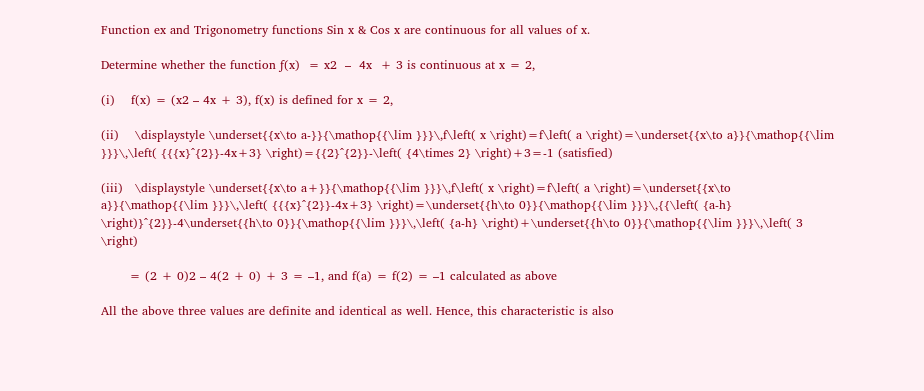Function ex and Trigonometry functions Sin x & Cos x are continuous for all values of x.

Determine whether the function ƒ(x)  = x2  –  4x  + 3 is continuous at x = 2,

(i)    f(x) = (x2 – 4x + 3), f(x) is defined for x = 2,

(ii)    \displaystyle \underset{{x\to a-}}{\mathop{{\lim }}}\,f\left( x \right)=f\left( a \right)=\underset{{x\to a}}{\mathop{{\lim }}}\,\left( {{{x}^{2}}-4x+3} \right)={{2}^{2}}-\left( {4\times 2} \right)+3=-1 (satisfied)

(iii)   \displaystyle \underset{{x\to a+}}{\mathop{{\lim }}}\,f\left( x \right)=f\left( a \right)=\underset{{x\to a}}{\mathop{{\lim }}}\,\left( {{{x}^{2}}-4x+3} \right)=\underset{{h\to 0}}{\mathop{{\lim }}}\,{{\left( {a-h} \right)}^{2}}-4\underset{{h\to 0}}{\mathop{{\lim }}}\,\left( {a-h} \right)+\underset{{h\to 0}}{\mathop{{\lim }}}\,\left( 3 \right)

       = (2 + 0)2 – 4(2 + 0) + 3 = –1, and f(a) = f(2) = –1 calculated as above

All the above three values are definite and identical as well. Hence, this characteristic is also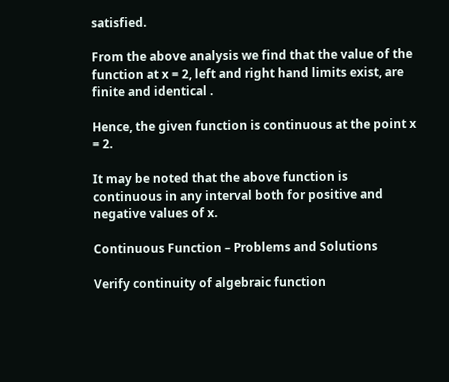satisfied.

From the above analysis we find that the value of the function at x = 2, left and right hand limits exist, are finite and identical .

Hence, the given function is continuous at the point x = 2.

It may be noted that the above function is continuous in any interval both for positive and negative values of x.

Continuous Function – Problems and Solutions

Verify continuity of algebraic function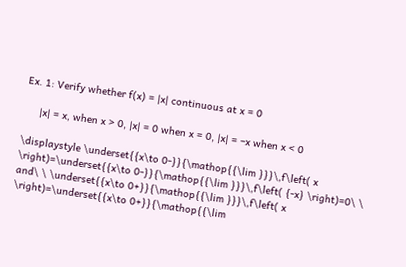Ex. 1: Verify whether f(x) = |x| continuous at x = 0

     |x| = x, when x > 0, |x| = 0 when x = 0, |x| = –x when x < 0

\displaystyle \underset{{x\to 0-}}{\mathop{{\lim }}}\,f\left( x \right)=\underset{{x\to 0-}}{\mathop{{\lim }}}\,f\left( {-x} \right)=0\ \ and\ \ \underset{{x\to 0+}}{\mathop{{\lim }}}\,f\left( x \right)=\underset{{x\to 0+}}{\mathop{{\lim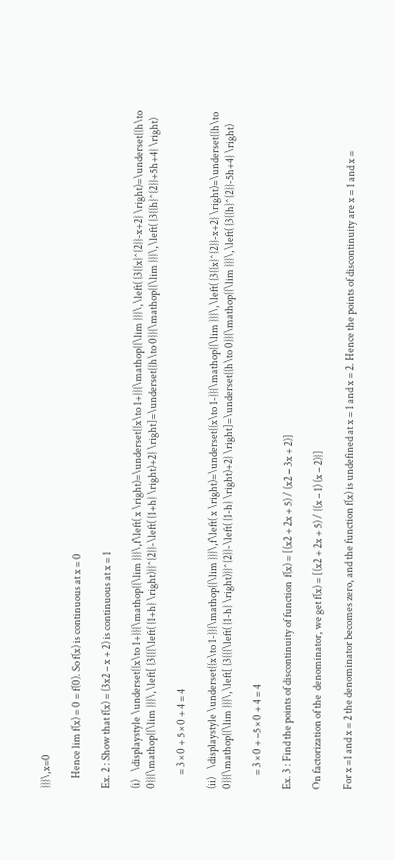}}}\,x=0

     Hence lim f(x) = 0 = f(0). So f(x) is continuous at x = 0

Ex. 2 : Show that f(x) = (3x2 – x + 2) is continuous at x = 1

(i)    \displaystyle \underset{{x\to 1+}}{\mathop{{\lim }}}\,f\left( x \right)=\underset{{x\to 1+}}{\mathop{{\lim }}}\,\left( {3{{x}^{2}}-x+2} \right)=\underset{{h\to 0}}{\mathop{{\lim }}}\,\left[ {3{{{\left( {1+h} \right)}}^{2}}-\left( {1+h} \right)+2} \right]=\underset{{h\to 0}}{\mathop{{\lim }}}\,\left( {3{{h}^{2}}+5h+4} \right)

       = 3 × 0 + 5 × 0 + 4 = 4

(ii)    \displaystyle \underset{{x\to 1-}}{\mathop{{\lim }}}\,f\left( x \right)=\underset{{x\to 1-}}{\mathop{{\lim }}}\,\left( {3{{x}^{2}}-x+2} \right)=\underset{{h\to 0}}{\mathop{{\lim }}}\,\left[ {3{{{\left( {1-h} \right)}}^{2}}-\left( {1-h} \right)+2} \right]=\underset{{h\to 0}}{\mathop{{\lim }}}\,\left( {3{{h}^{2}}-5h+4} \right)

       = 3 × 0 + –5 × 0 + 4 = 4

Ex. 3 : Find the points of discontinuity of function  f(x) = [(x2 + 2x + 5) / (x2 − 3x + 2)]

On factorization of the  denominator, we get f(x) = [(x2 + 2x + 5) / {(x – 1) (x – 2)}]

For x =1 and x = 2 the denominator becomes zero, and the function f(x) is undefined at x = 1 and x = 2. Hence the points of discontinuity are x = 1 and x =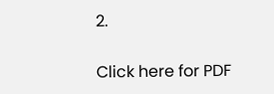2.

Click here for PDF